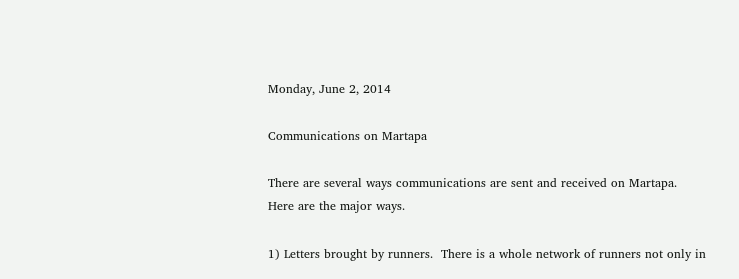Monday, June 2, 2014

Communications on Martapa

There are several ways communications are sent and received on Martapa. Here are the major ways.

1) Letters brought by runners.  There is a whole network of runners not only in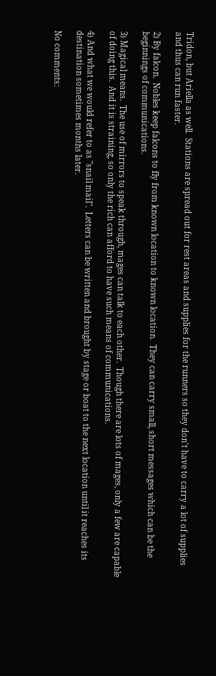Tridon, but Ariella as well.  Stations are spread out for rest areas and supplies for the runners so they don't have to carry a lot of supplies and thus can run faster.

2) By falcon.  Nobles keep falcons to fly from known location to known location.  They can carry small, short messages which can be the beginnings of communications.

3) Magical means.  The use of mirrors to speak through, mages can talk to each other.  Though there are lots of mages, only a few are capable of doing this.  And it is straining, so only the rich can afford to have such means of communications.

4) And what we would refer to as "snail mail".  Letters can be written and brought by stage or boat to the next location until it reaches its destination sometimes months later.

No comments: